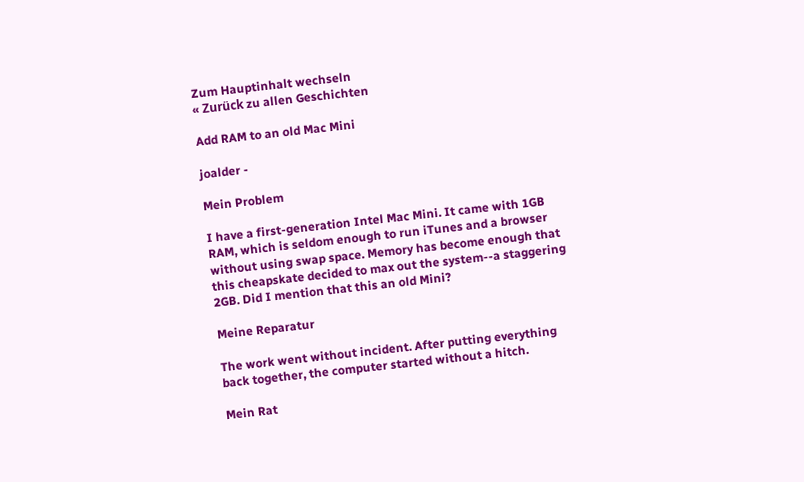Zum Hauptinhalt wechseln
« Zurück zu allen Geschichten

Add RAM to an old Mac Mini

joalder -

Mein Problem

I have a first-generation Intel Mac Mini. It came with 1GB RAM, which is seldom enough to run iTunes and a browser without using swap space. Memory has become enough that this cheapskate decided to max out the system--a staggering 2GB. Did I mention that this an old Mini?

Meine Reparatur

The work went without incident. After putting everything back together, the computer started without a hitch.

Mein Rat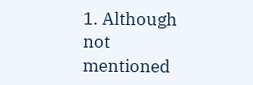1. Although not mentioned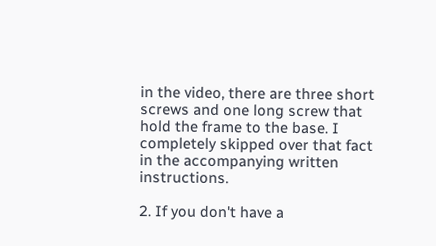in the video, there are three short screws and one long screw that hold the frame to the base. I completely skipped over that fact in the accompanying written instructions.

2. If you don't have a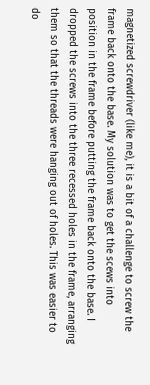magnetized screwdriver (like me), it is a bit of a challenge to screw the frame back onto the base. My solution was to get the scews into position in the frame before putting the frame back onto the base. I dropped the screws into the three recessed holes in the frame, arranging them so that the threads were hanging out of holes. This was easier to do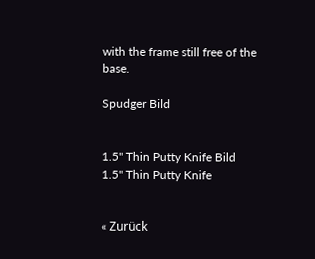with the frame still free of the base.

Spudger Bild


1.5" Thin Putty Knife Bild
1.5" Thin Putty Knife


« Zurück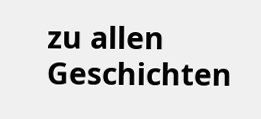zu allen Geschichten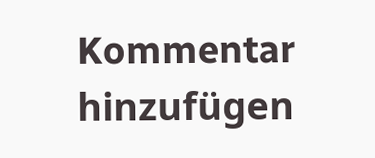Kommentar hinzufügen